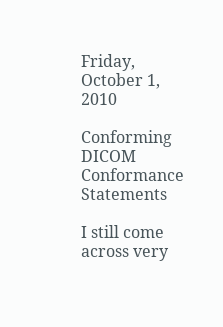Friday, October 1, 2010

Conforming DICOM Conformance Statements

I still come across very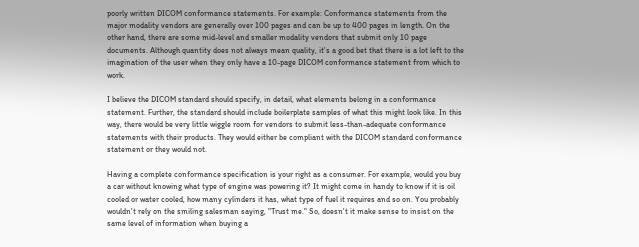poorly written DICOM conformance statements. For example: Conformance statements from the major modality vendors are generally over 100 pages and can be up to 400 pages in length. On the other hand, there are some mid-level and smaller modality vendors that submit only 10 page documents. Although quantity does not always mean quality, it's a good bet that there is a lot left to the imagination of the user when they only have a 10-page DICOM conformance statement from which to work.

I believe the DICOM standard should specify, in detail, what elements belong in a conformance statement. Further, the standard should include boilerplate samples of what this might look like. In this way, there would be very little wiggle room for vendors to submit less-than-adequate conformance statements with their products. They would either be compliant with the DICOM standard conformance statement or they would not.

Having a complete conformance specification is your right as a consumer. For example, would you buy a car without knowing what type of engine was powering it? It might come in handy to know if it is oil cooled or water cooled, how many cylinders it has, what type of fuel it requires and so on. You probably wouldn't rely on the smiling salesman saying, "Trust me." So, doesn't it make sense to insist on the same level of information when buying a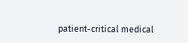patient-critical medical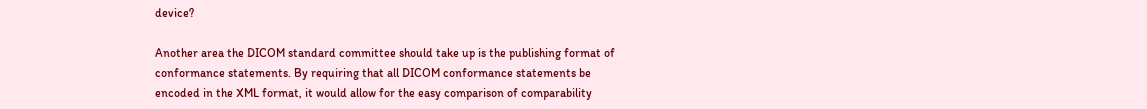device?

Another area the DICOM standard committee should take up is the publishing format of conformance statements. By requiring that all DICOM conformance statements be encoded in the XML format, it would allow for the easy comparison of comparability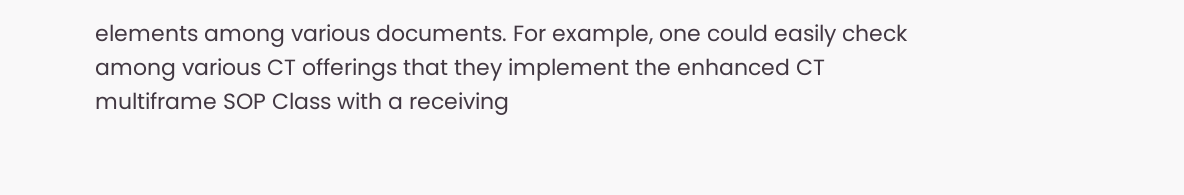elements among various documents. For example, one could easily check among various CT offerings that they implement the enhanced CT multiframe SOP Class with a receiving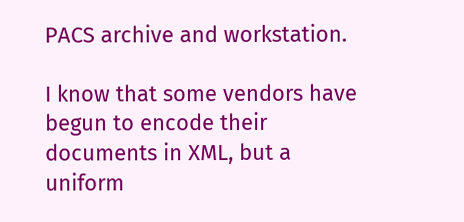PACS archive and workstation.

I know that some vendors have begun to encode their documents in XML, but a uniform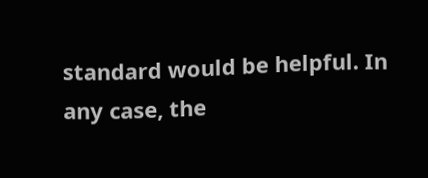standard would be helpful. In any case, the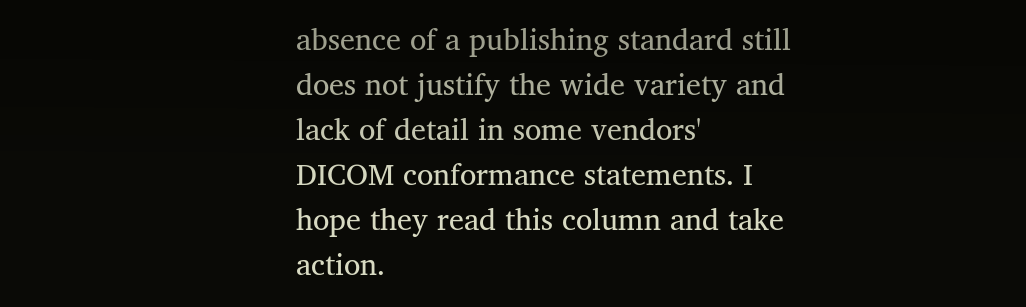absence of a publishing standard still does not justify the wide variety and lack of detail in some vendors' DICOM conformance statements. I hope they read this column and take action.